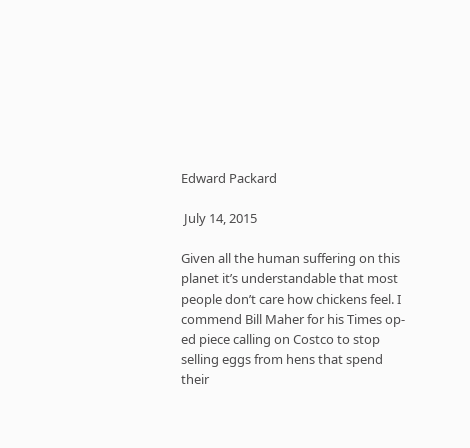Edward Packard

 July 14, 2015

Given all the human suffering on this planet it’s understandable that most people don’t care how chickens feel. I commend Bill Maher for his Times op-ed piece calling on Costco to stop selling eggs from hens that spend their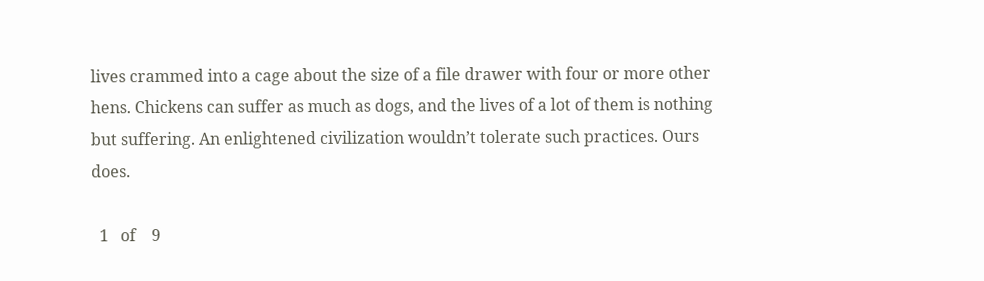lives crammed into a cage about the size of a file drawer with four or more other hens. Chickens can suffer as much as dogs, and the lives of a lot of them is nothing but suffering. An enlightened civilization wouldn’t tolerate such practices. Ours does.

  1   of    9